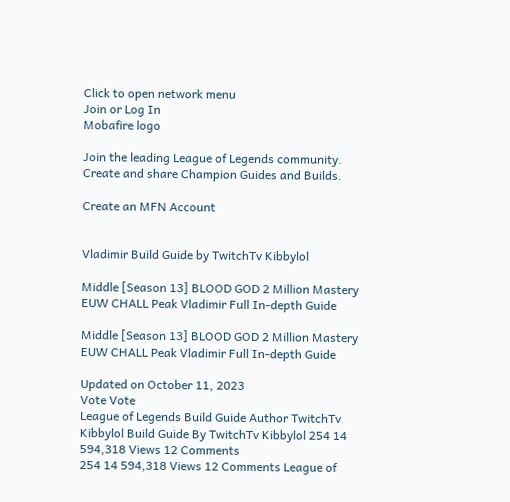Click to open network menu
Join or Log In
Mobafire logo

Join the leading League of Legends community. Create and share Champion Guides and Builds.

Create an MFN Account


Vladimir Build Guide by TwitchTv Kibbylol

Middle [Season 13] BLOOD GOD 2 Million Mastery EUW CHALL Peak Vladimir Full In-depth Guide

Middle [Season 13] BLOOD GOD 2 Million Mastery EUW CHALL Peak Vladimir Full In-depth Guide

Updated on October 11, 2023
Vote Vote
League of Legends Build Guide Author TwitchTv Kibbylol Build Guide By TwitchTv Kibbylol 254 14 594,318 Views 12 Comments
254 14 594,318 Views 12 Comments League of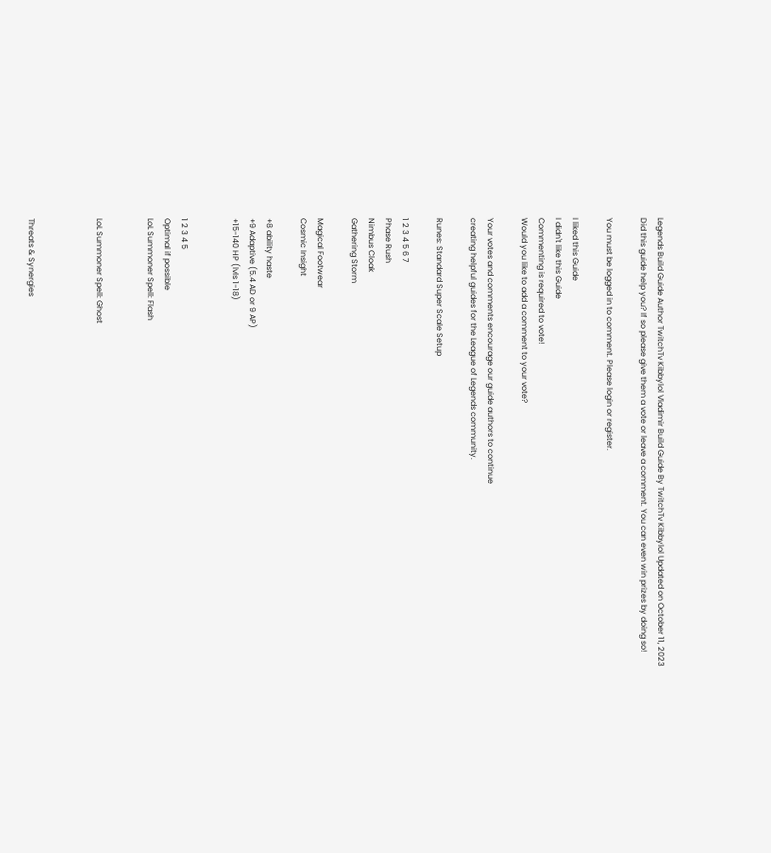Legends Build Guide Author TwitchTv Kibbylol Vladimir Build Guide By TwitchTv Kibbylol Updated on October 11, 2023
Did this guide help you? If so please give them a vote or leave a comment. You can even win prizes by doing so!

You must be logged in to comment. Please login or register.

I liked this Guide
I didn't like this Guide
Commenting is required to vote!
Would you like to add a comment to your vote?

Your votes and comments encourage our guide authors to continue
creating helpful guides for the League of Legends community.

Runes: Standard Super Scale Setup

1 2 3 4 5 6 7
Phase Rush
Nimbus Cloak
Gathering Storm

Magical Footwear
Cosmic Insight

+8 ability haste
+9 Adaptive (5.4 AD or 9 AP)
+15-140 HP (lvls 1-18)


1 2 3 4 5
Optimal if possible
LoL Summoner Spell: Flash


LoL Summoner Spell: Ghost



Threats & Synergies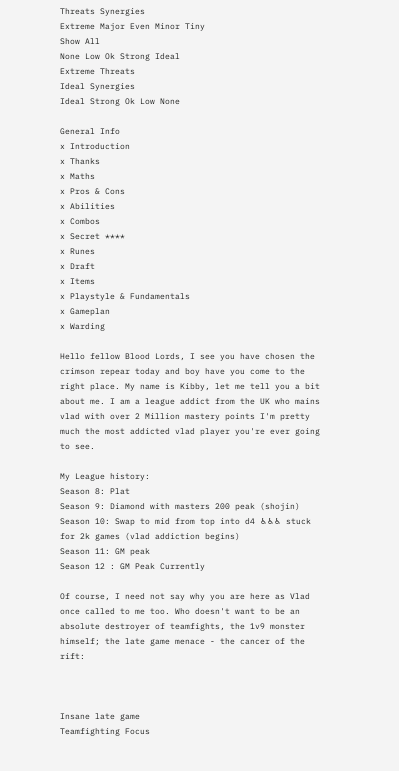Threats Synergies
Extreme Major Even Minor Tiny
Show All
None Low Ok Strong Ideal
Extreme Threats
Ideal Synergies
Ideal Strong Ok Low None

General Info
x Introduction
x Thanks
x Maths
x Pros & Cons
x Abilities
x Combos
x Secret ****
x Runes
x Draft
x Items
x Playstyle & Fundamentals
x Gameplan
x Warding

Hello fellow Blood Lords, I see you have chosen the crimson repear today and boy have you come to the right place. My name is Kibby, let me tell you a bit about me. I am a league addict from the UK who mains vlad with over 2 Million mastery points I'm pretty much the most addicted vlad player you're ever going to see.

My League history:
Season 8: Plat
Season 9: Diamond with masters 200 peak (shojin)
Season 10: Swap to mid from top into d4 ♿♿♿ stuck for 2k games (vlad addiction begins)
Season 11: GM peak
Season 12 : GM Peak Currently

Of course, I need not say why you are here as Vlad once called to me too. Who doesn't want to be an absolute destroyer of teamfights, the 1v9 monster himself; the late game menace - the cancer of the rift:



Insane late game
Teamfighting Focus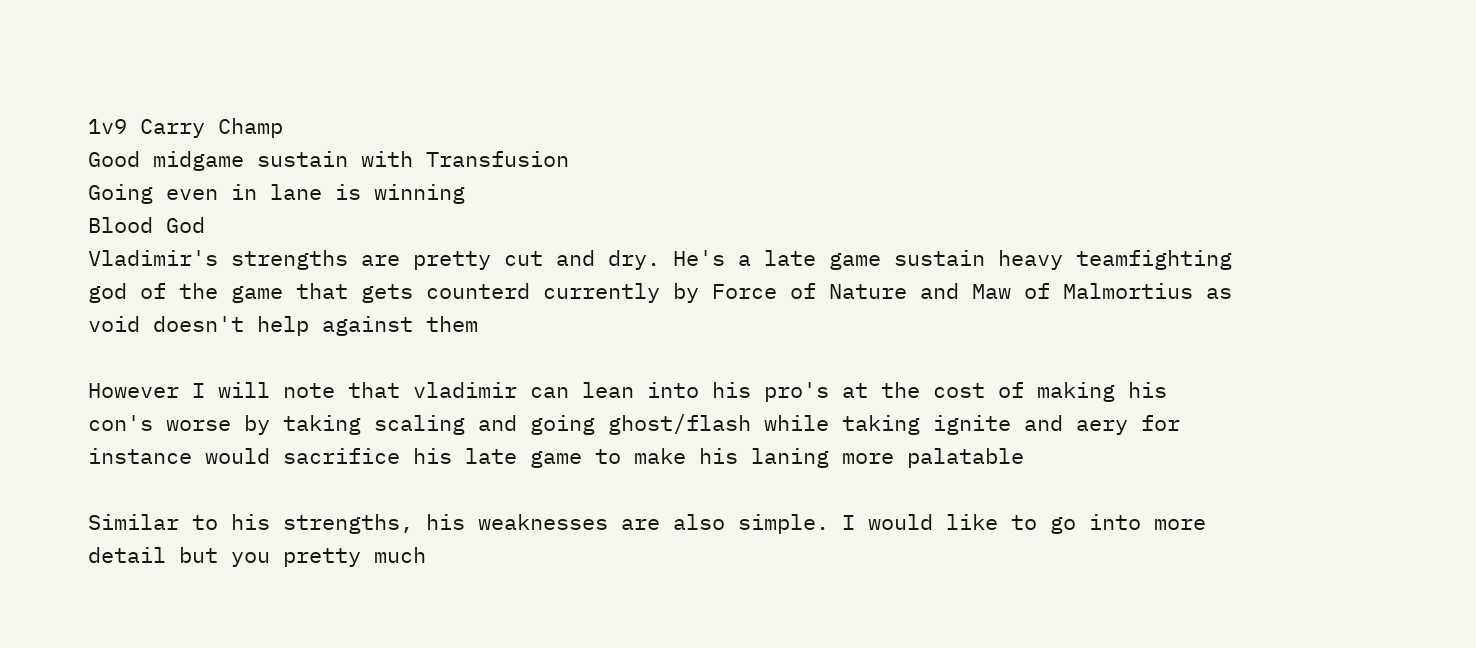1v9 Carry Champ
Good midgame sustain with Transfusion
Going even in lane is winning
Blood God
Vladimir's strengths are pretty cut and dry. He's a late game sustain heavy teamfighting god of the game that gets counterd currently by Force of Nature and Maw of Malmortius as void doesn't help against them

However I will note that vladimir can lean into his pro's at the cost of making his con's worse by taking scaling and going ghost/flash while taking ignite and aery for instance would sacrifice his late game to make his laning more palatable

Similar to his strengths, his weaknesses are also simple. I would like to go into more detail but you pretty much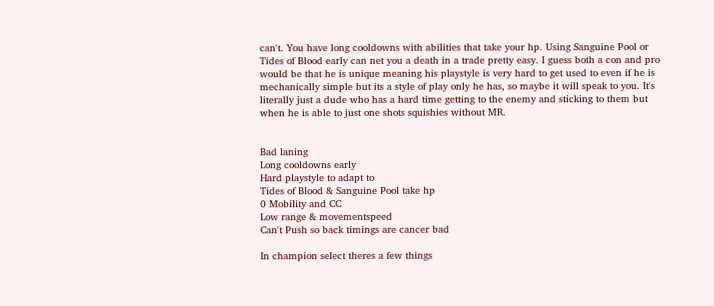can't. You have long cooldowns with abilities that take your hp. Using Sanguine Pool or Tides of Blood early can net you a death in a trade pretty easy. I guess both a con and pro would be that he is unique meaning his playstyle is very hard to get used to even if he is mechanically simple but its a style of play only he has, so maybe it will speak to you. It's literally just a dude who has a hard time getting to the enemy and sticking to them but when he is able to just one shots squishies without MR.


Bad laning
Long cooldowns early
Hard playstyle to adapt to
Tides of Blood & Sanguine Pool take hp
0 Mobility and CC
Low range & movementspeed
Can't Push so back timings are cancer bad

In champion select theres a few things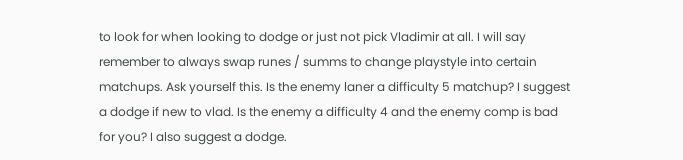to look for when looking to dodge or just not pick Vladimir at all. I will say remember to always swap runes / summs to change playstyle into certain matchups. Ask yourself this. Is the enemy laner a difficulty 5 matchup? I suggest a dodge if new to vlad. Is the enemy a difficulty 4 and the enemy comp is bad for you? I also suggest a dodge.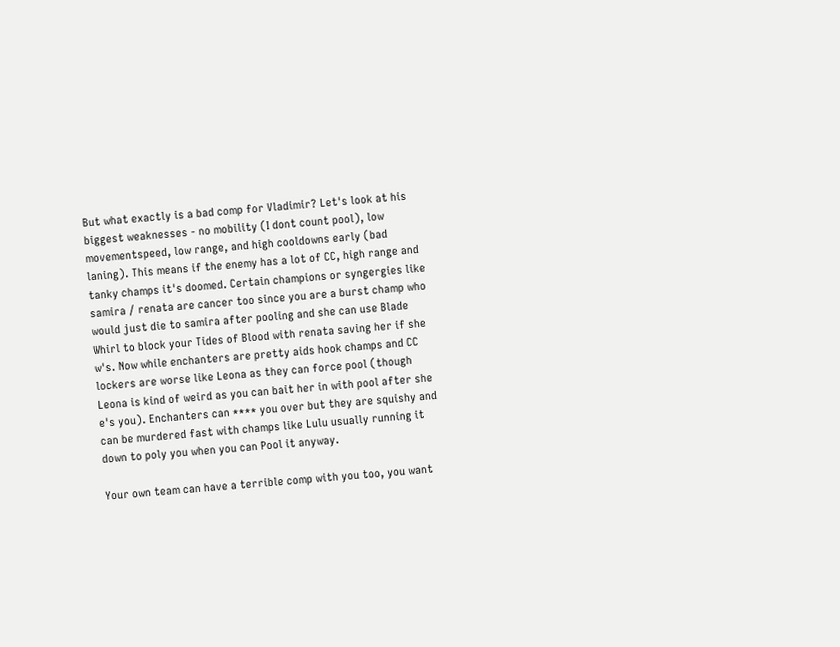But what exactly is a bad comp for Vladimir? Let's look at his biggest weaknesses - no mobility (I dont count pool), low movementspeed, low range, and high cooldowns early (bad laning). This means if the enemy has a lot of CC, high range and tanky champs it's doomed. Certain champions or syngergies like samira / renata are cancer too since you are a burst champ who would just die to samira after pooling and she can use Blade Whirl to block your Tides of Blood with renata saving her if she w's. Now while enchanters are pretty aids hook champs and CC lockers are worse like Leona as they can force pool (though Leona is kind of weird as you can bait her in with pool after she e's you). Enchanters can **** you over but they are squishy and can be murdered fast with champs like Lulu usually running it down to poly you when you can Pool it anyway.

Your own team can have a terrible comp with you too, you want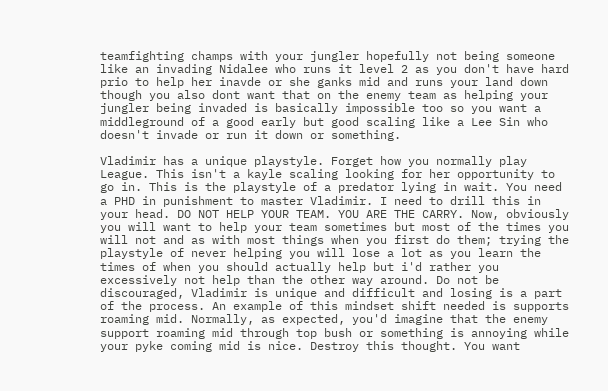teamfighting champs with your jungler hopefully not being someone like an invading Nidalee who runs it level 2 as you don't have hard prio to help her inavde or she ganks mid and runs your land down though you also dont want that on the enemy team as helping your jungler being invaded is basically impossible too so you want a middleground of a good early but good scaling like a Lee Sin who doesn't invade or run it down or something.

Vladimir has a unique playstyle. Forget how you normally play League. This isn't a kayle scaling looking for her opportunity to go in. This is the playstyle of a predator lying in wait. You need a PHD in punishment to master Vladimir. I need to drill this in your head. DO NOT HELP YOUR TEAM. YOU ARE THE CARRY. Now, obviously you will want to help your team sometimes but most of the times you will not and as with most things when you first do them; trying the playstyle of never helping you will lose a lot as you learn the times of when you should actually help but i'd rather you excessively not help than the other way around. Do not be discouraged, Vladimir is unique and difficult and losing is a part of the process. An example of this mindset shift needed is supports roaming mid. Normally, as expected, you'd imagine that the enemy support roaming mid through top bush or something is annoying while your pyke coming mid is nice. Destroy this thought. You want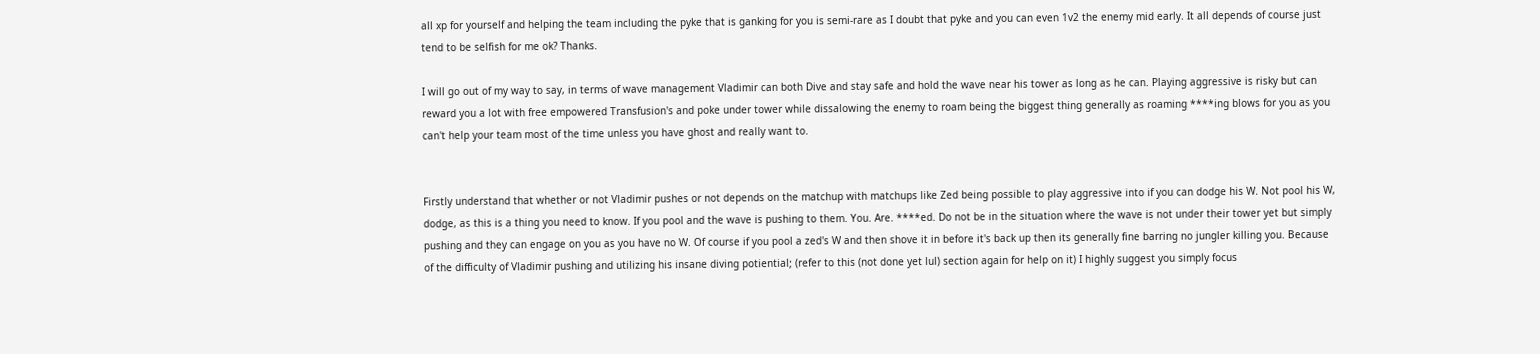all xp for yourself and helping the team including the pyke that is ganking for you is semi-rare as I doubt that pyke and you can even 1v2 the enemy mid early. It all depends of course just tend to be selfish for me ok? Thanks.

I will go out of my way to say, in terms of wave management Vladimir can both Dive and stay safe and hold the wave near his tower as long as he can. Playing aggressive is risky but can reward you a lot with free empowered Transfusion's and poke under tower while dissalowing the enemy to roam being the biggest thing generally as roaming ****ing blows for you as you can't help your team most of the time unless you have ghost and really want to.


Firstly understand that whether or not Vladimir pushes or not depends on the matchup with matchups like Zed being possible to play aggressive into if you can dodge his W. Not pool his W, dodge, as this is a thing you need to know. If you pool and the wave is pushing to them. You. Are. ****ed. Do not be in the situation where the wave is not under their tower yet but simply pushing and they can engage on you as you have no W. Of course if you pool a zed's W and then shove it in before it's back up then its generally fine barring no jungler killing you. Because of the difficulty of Vladimir pushing and utilizing his insane diving potiential; (refer to this (not done yet lul) section again for help on it) I highly suggest you simply focus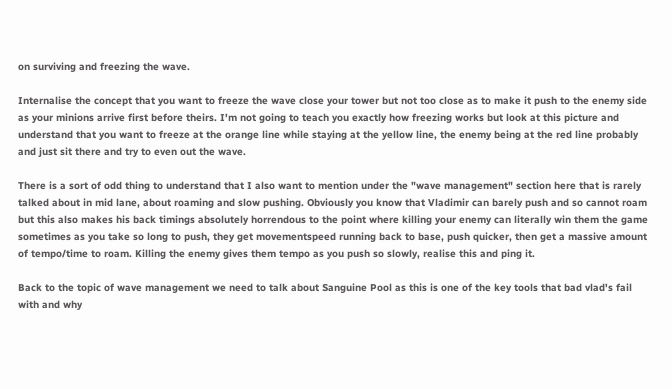on surviving and freezing the wave.

Internalise the concept that you want to freeze the wave close your tower but not too close as to make it push to the enemy side as your minions arrive first before theirs. I'm not going to teach you exactly how freezing works but look at this picture and understand that you want to freeze at the orange line while staying at the yellow line, the enemy being at the red line probably and just sit there and try to even out the wave.

There is a sort of odd thing to understand that I also want to mention under the "wave management" section here that is rarely talked about in mid lane, about roaming and slow pushing. Obviously you know that Vladimir can barely push and so cannot roam but this also makes his back timings absolutely horrendous to the point where killing your enemy can literally win them the game sometimes as you take so long to push, they get movementspeed running back to base, push quicker, then get a massive amount of tempo/time to roam. Killing the enemy gives them tempo as you push so slowly, realise this and ping it.

Back to the topic of wave management we need to talk about Sanguine Pool as this is one of the key tools that bad vlad's fail with and why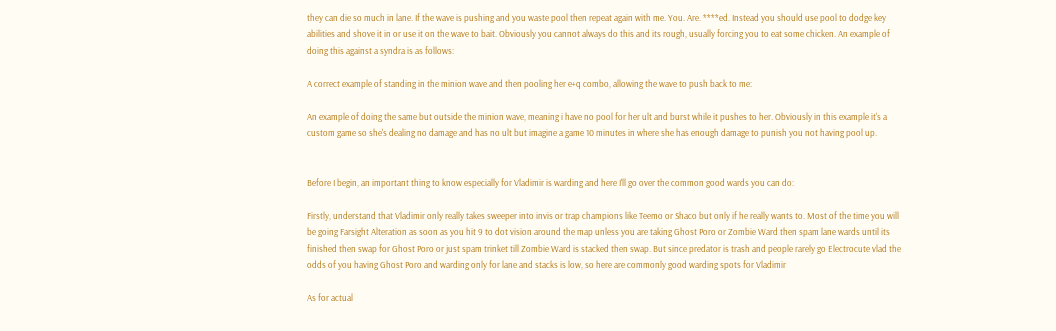they can die so much in lane. If the wave is pushing and you waste pool then repeat again with me. You. Are. ****ed. Instead you should use pool to dodge key abilities and shove it in or use it on the wave to bait. Obviously you cannot always do this and its rough, usually forcing you to eat some chicken. An example of doing this against a syndra is as follows:

A correct example of standing in the minion wave and then pooling her e+q combo, allowing the wave to push back to me:

An example of doing the same but outside the minion wave, meaning i have no pool for her ult and burst while it pushes to her. Obviously in this example it's a custom game so she's dealing no damage and has no ult but imagine a game 10 minutes in where she has enough damage to punish you not having pool up.


Before I begin, an important thing to know especially for Vladimir is warding and here I'll go over the common good wards you can do:

Firstly, understand that Vladimir only really takes sweeper into invis or trap champions like Teemo or Shaco but only if he really wants to. Most of the time you will be going Farsight Alteration as soon as you hit 9 to dot vision around the map unless you are taking Ghost Poro or Zombie Ward then spam lane wards until its finished then swap for Ghost Poro or just spam trinket till Zombie Ward is stacked then swap. But since predator is trash and people rarely go Electrocute vlad the odds of you having Ghost Poro and warding only for lane and stacks is low, so here are commonly good warding spots for Vladimir

As for actual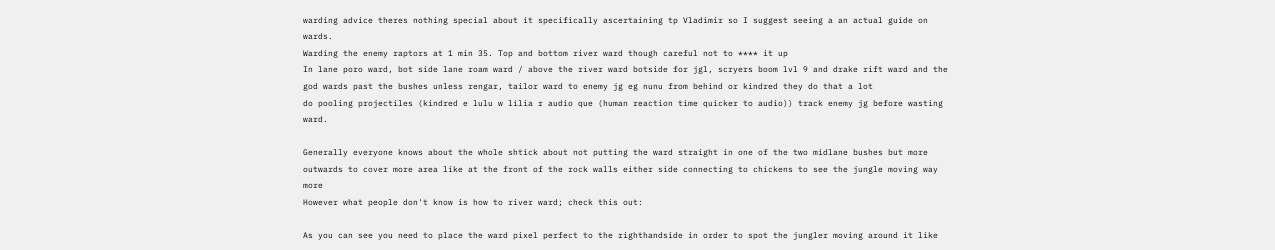warding advice theres nothing special about it specifically ascertaining tp Vladimir so I suggest seeing a an actual guide on wards.
Warding the enemy raptors at 1 min 35. Top and bottom river ward though careful not to **** it up
In lane poro ward, bot side lane roam ward / above the river ward botside for jgl, scryers boom lvl 9 and drake rift ward and the god wards past the bushes unless rengar, tailor ward to enemy jg eg nunu from behind or kindred they do that a lot
do pooling projectiles (kindred e lulu w lilia r audio que (human reaction time quicker to audio)) track enemy jg before wasting ward.

Generally everyone knows about the whole shtick about not putting the ward straight in one of the two midlane bushes but more outwards to cover more area like at the front of the rock walls either side connecting to chickens to see the jungle moving way more
However what people don't know is how to river ward; check this out:

As you can see you need to place the ward pixel perfect to the righthandside in order to spot the jungler moving around it like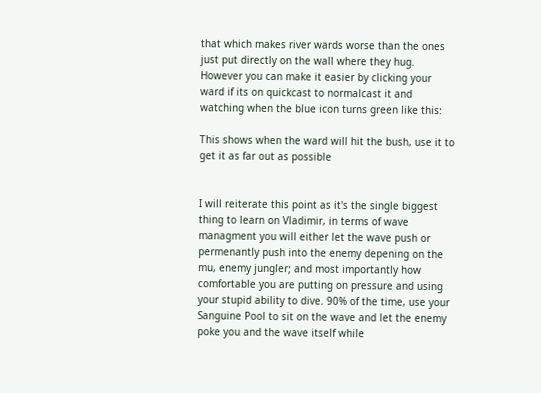that which makes river wards worse than the ones just put directly on the wall where they hug. However you can make it easier by clicking your ward if its on quickcast to normalcast it and watching when the blue icon turns green like this:

This shows when the ward will hit the bush, use it to get it as far out as possible


I will reiterate this point as it's the single biggest thing to learn on Vladimir, in terms of wave managment you will either let the wave push or permenantly push into the enemy depening on the mu, enemy jungler; and most importantly how comfortable you are putting on pressure and using your stupid ability to dive. 90% of the time, use your Sanguine Pool to sit on the wave and let the enemy poke you and the wave itself while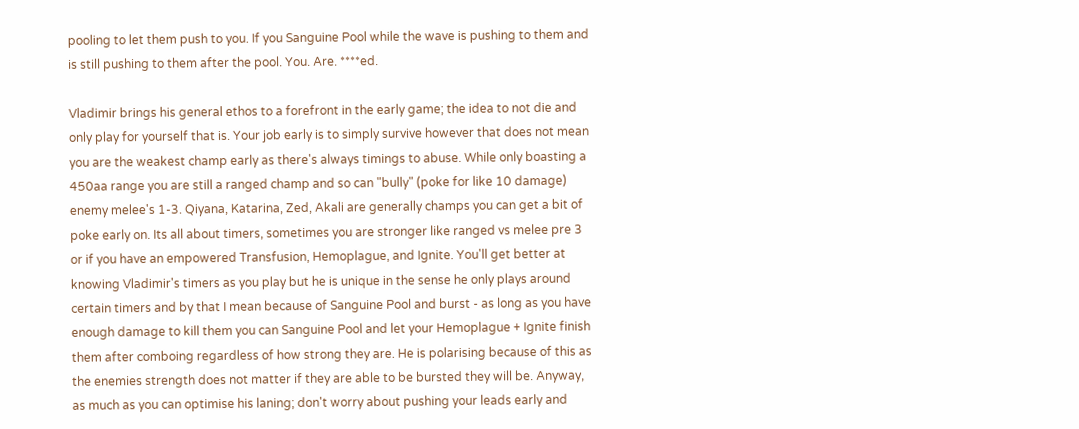pooling to let them push to you. If you Sanguine Pool while the wave is pushing to them and is still pushing to them after the pool. You. Are. ****ed.

Vladimir brings his general ethos to a forefront in the early game; the idea to not die and only play for yourself that is. Your job early is to simply survive however that does not mean you are the weakest champ early as there's always timings to abuse. While only boasting a 450aa range you are still a ranged champ and so can "bully" (poke for like 10 damage) enemy melee's 1-3. Qiyana, Katarina, Zed, Akali are generally champs you can get a bit of poke early on. Its all about timers, sometimes you are stronger like ranged vs melee pre 3 or if you have an empowered Transfusion, Hemoplague, and Ignite. You'll get better at knowing Vladimir's timers as you play but he is unique in the sense he only plays around certain timers and by that I mean because of Sanguine Pool and burst - as long as you have enough damage to kill them you can Sanguine Pool and let your Hemoplague + Ignite finish them after comboing regardless of how strong they are. He is polarising because of this as the enemies strength does not matter if they are able to be bursted they will be. Anyway, as much as you can optimise his laning; don't worry about pushing your leads early and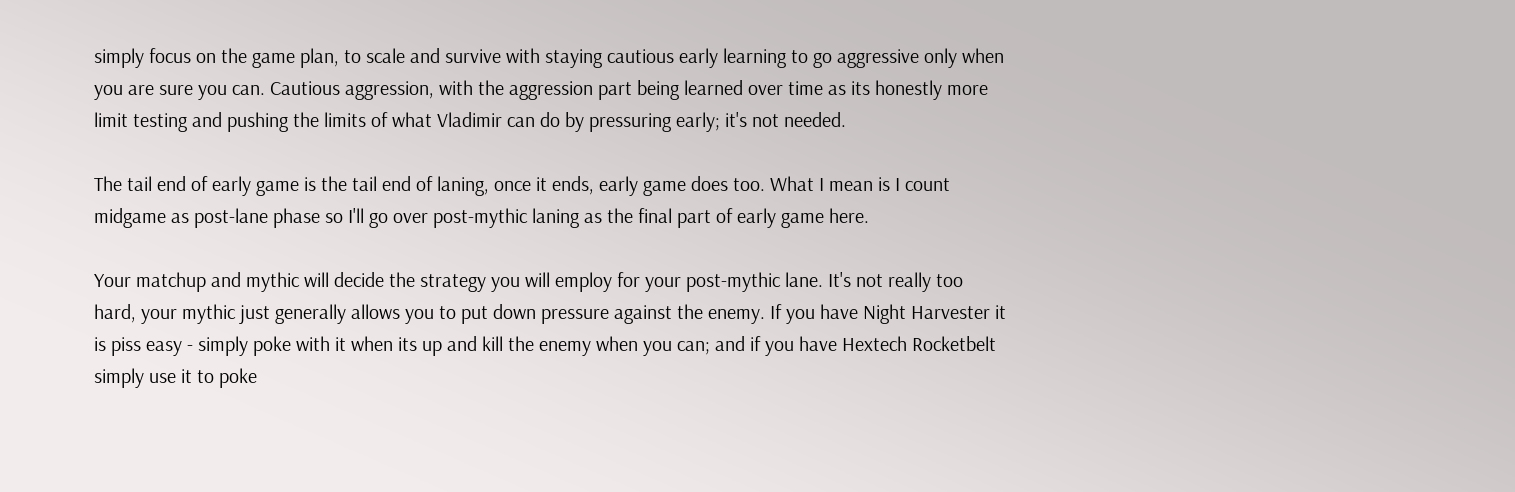simply focus on the game plan, to scale and survive with staying cautious early learning to go aggressive only when you are sure you can. Cautious aggression, with the aggression part being learned over time as its honestly more limit testing and pushing the limits of what Vladimir can do by pressuring early; it's not needed.

The tail end of early game is the tail end of laning, once it ends, early game does too. What I mean is I count midgame as post-lane phase so I'll go over post-mythic laning as the final part of early game here.

Your matchup and mythic will decide the strategy you will employ for your post-mythic lane. It's not really too hard, your mythic just generally allows you to put down pressure against the enemy. If you have Night Harvester it is piss easy - simply poke with it when its up and kill the enemy when you can; and if you have Hextech Rocketbelt simply use it to poke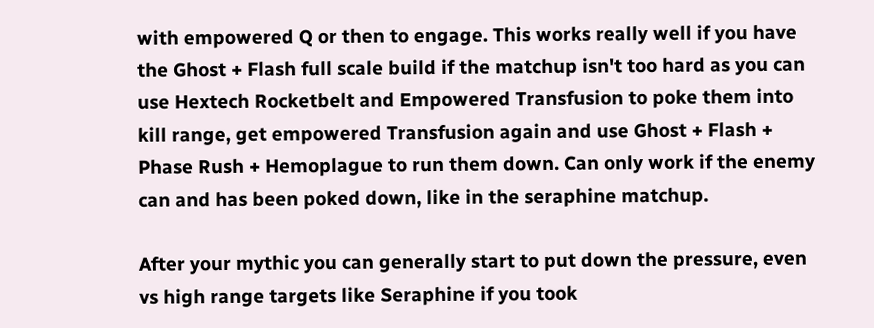with empowered Q or then to engage. This works really well if you have the Ghost + Flash full scale build if the matchup isn't too hard as you can use Hextech Rocketbelt and Empowered Transfusion to poke them into kill range, get empowered Transfusion again and use Ghost + Flash + Phase Rush + Hemoplague to run them down. Can only work if the enemy can and has been poked down, like in the seraphine matchup.

After your mythic you can generally start to put down the pressure, even vs high range targets like Seraphine if you took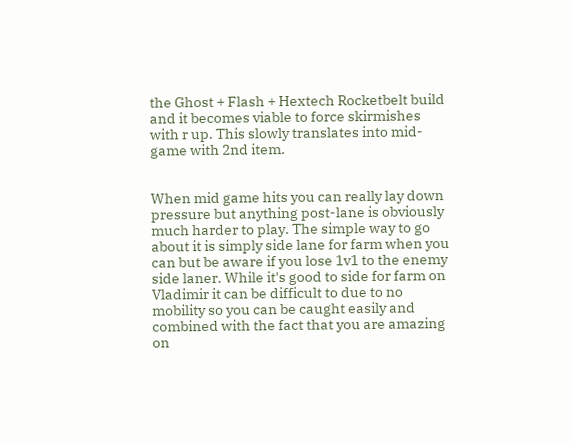the Ghost + Flash + Hextech Rocketbelt build and it becomes viable to force skirmishes with r up. This slowly translates into mid-game with 2nd item.


When mid game hits you can really lay down pressure but anything post-lane is obviously much harder to play. The simple way to go about it is simply side lane for farm when you can but be aware if you lose 1v1 to the enemy side laner. While it's good to side for farm on Vladimir it can be difficult to due to no mobility so you can be caught easily and combined with the fact that you are amazing on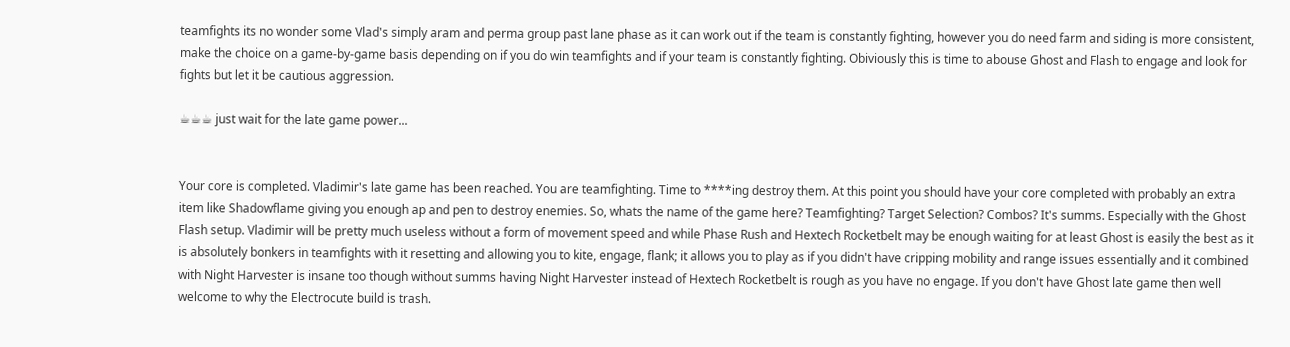teamfights its no wonder some Vlad's simply aram and perma group past lane phase as it can work out if the team is constantly fighting, however you do need farm and siding is more consistent, make the choice on a game-by-game basis depending on if you do win teamfights and if your team is constantly fighting. Obiviously this is time to abouse Ghost and Flash to engage and look for fights but let it be cautious aggression.

☕☕☕ just wait for the late game power...


Your core is completed. Vladimir's late game has been reached. You are teamfighting. Time to ****ing destroy them. At this point you should have your core completed with probably an extra item like Shadowflame giving you enough ap and pen to destroy enemies. So, whats the name of the game here? Teamfighting? Target Selection? Combos? It's summs. Especially with the Ghost Flash setup. Vladimir will be pretty much useless without a form of movement speed and while Phase Rush and Hextech Rocketbelt may be enough waiting for at least Ghost is easily the best as it is absolutely bonkers in teamfights with it resetting and allowing you to kite, engage, flank; it allows you to play as if you didn't have cripping mobility and range issues essentially and it combined with Night Harvester is insane too though without summs having Night Harvester instead of Hextech Rocketbelt is rough as you have no engage. If you don't have Ghost late game then well welcome to why the Electrocute build is trash.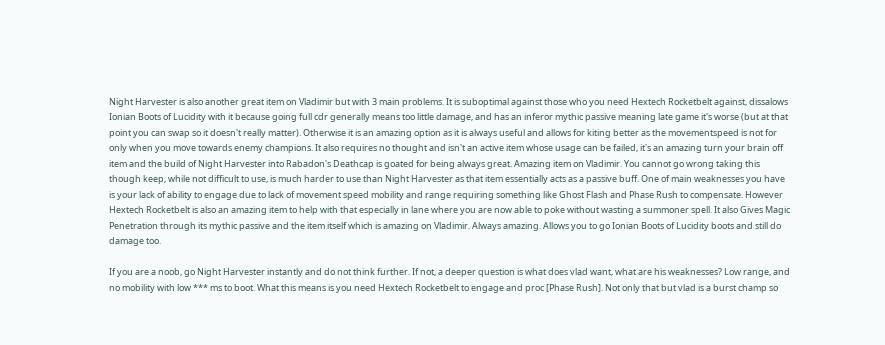Night Harvester is also another great item on Vladimir but with 3 main problems. It is suboptimal against those who you need Hextech Rocketbelt against, dissalows Ionian Boots of Lucidity with it because going full cdr generally means too little damage, and has an inferor mythic passive meaning late game it's worse (but at that point you can swap so it doesn't really matter). Otherwise it is an amazing option as it is always useful and allows for kiting better as the movementspeed is not for only when you move towards enemy champions. It also requires no thought and isn't an active item whose usage can be failed, it's an amazing turn your brain off item and the build of Night Harvester into Rabadon's Deathcap is goated for being always great. Amazing item on Vladimir. You cannot go wrong taking this though keep, while not difficult to use, is much harder to use than Night Harvester as that item essentially acts as a passive buff. One of main weaknesses you have is your lack of ability to engage due to lack of movement speed mobility and range requiring something like Ghost Flash and Phase Rush to compensate. However Hextech Rocketbelt is also an amazing item to help with that especially in lane where you are now able to poke without wasting a summoner spell. It also Gives Magic Penetration through its mythic passive and the item itself which is amazing on Vladimir. Always amazing. Allows you to go Ionian Boots of Lucidity boots and still do damage too.

If you are a noob, go Night Harvester instantly and do not think further. If not, a deeper question is what does vlad want, what are his weaknesses? Low range, and no mobility with low *** ms to boot. What this means is you need Hextech Rocketbelt to engage and proc [Phase Rush]. Not only that but vlad is a burst champ so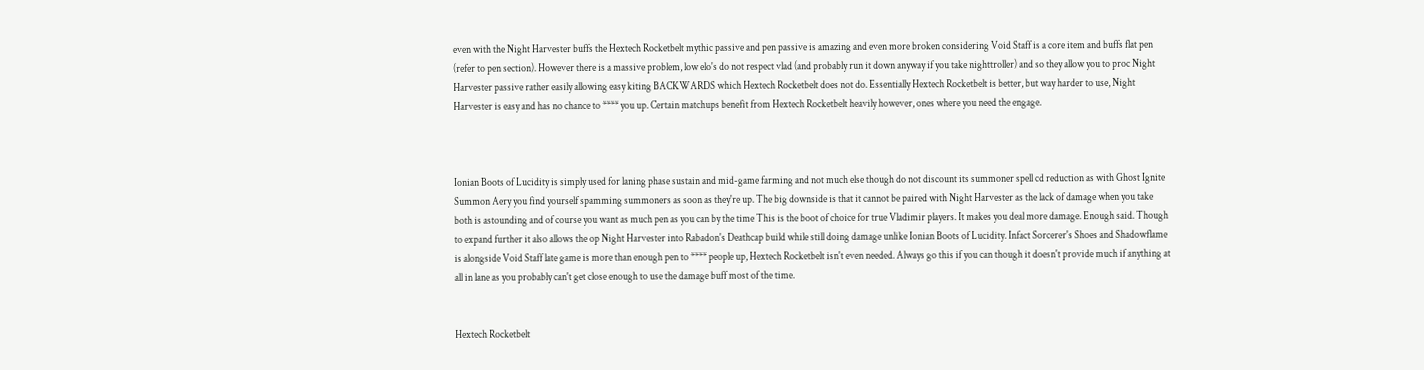even with the Night Harvester buffs the Hextech Rocketbelt mythic passive and pen passive is amazing and even more broken considering Void Staff is a core item and buffs flat pen (refer to pen section). However there is a massive problem, low elo's do not respect vlad (and probably run it down anyway if you take nighttroller) and so they allow you to proc Night Harvester passive rather easily allowing easy kiting BACKWARDS which Hextech Rocketbelt does not do. Essentially Hextech Rocketbelt is better, but way harder to use, Night Harvester is easy and has no chance to **** you up. Certain matchups benefit from Hextech Rocketbelt heavily however, ones where you need the engage.



Ionian Boots of Lucidity is simply used for laning phase sustain and mid-game farming and not much else though do not discount its summoner spell cd reduction as with Ghost Ignite Summon Aery you find yourself spamming summoners as soon as they're up. The big downside is that it cannot be paired with Night Harvester as the lack of damage when you take both is astounding and of course you want as much pen as you can by the time This is the boot of choice for true Vladimir players. It makes you deal more damage. Enough said. Though to expand further it also allows the op Night Harvester into Rabadon's Deathcap build while still doing damage unlike Ionian Boots of Lucidity. Infact Sorcerer's Shoes and Shadowflame is alongside Void Staff late game is more than enough pen to **** people up, Hextech Rocketbelt isn't even needed. Always go this if you can though it doesn't provide much if anything at all in lane as you probably can't get close enough to use the damage buff most of the time.


Hextech Rocketbelt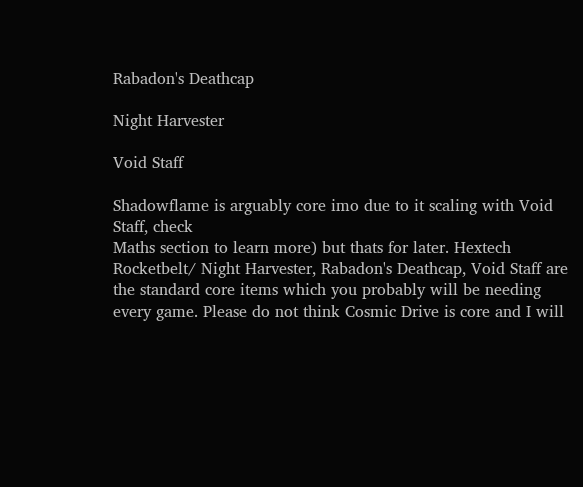Rabadon's Deathcap

Night Harvester

Void Staff

Shadowflame is arguably core imo due to it scaling with Void Staff, check
Maths section to learn more) but thats for later. Hextech Rocketbelt/ Night Harvester, Rabadon's Deathcap, Void Staff are the standard core items which you probably will be needing every game. Please do not think Cosmic Drive is core and I will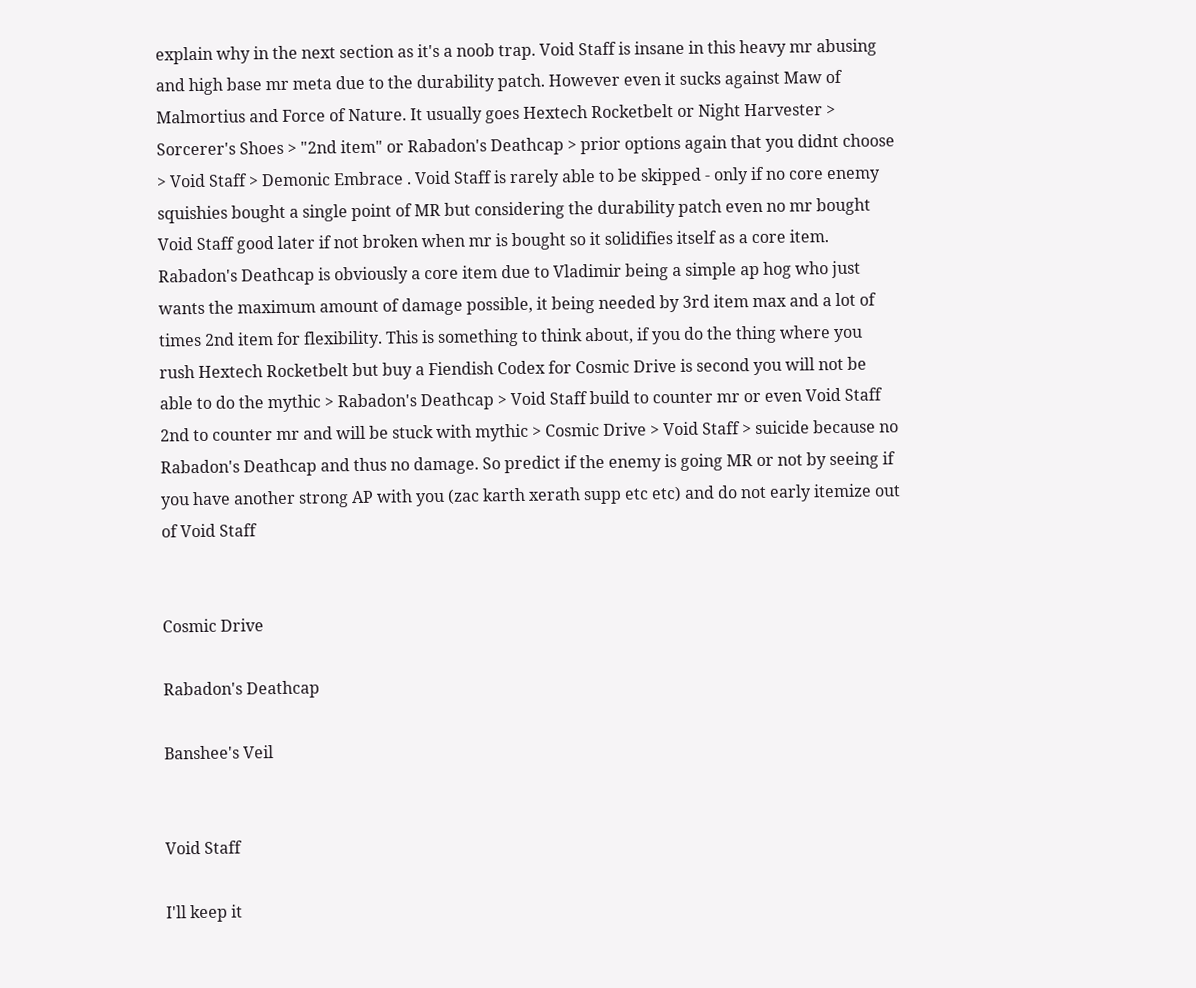explain why in the next section as it's a noob trap. Void Staff is insane in this heavy mr abusing and high base mr meta due to the durability patch. However even it sucks against Maw of Malmortius and Force of Nature. It usually goes Hextech Rocketbelt or Night Harvester > Sorcerer's Shoes > "2nd item" or Rabadon's Deathcap > prior options again that you didnt choose > Void Staff > Demonic Embrace . Void Staff is rarely able to be skipped - only if no core enemy squishies bought a single point of MR but considering the durability patch even no mr bought Void Staff good later if not broken when mr is bought so it solidifies itself as a core item. Rabadon's Deathcap is obviously a core item due to Vladimir being a simple ap hog who just wants the maximum amount of damage possible, it being needed by 3rd item max and a lot of times 2nd item for flexibility. This is something to think about, if you do the thing where you rush Hextech Rocketbelt but buy a Fiendish Codex for Cosmic Drive is second you will not be able to do the mythic > Rabadon's Deathcap > Void Staff build to counter mr or even Void Staff 2nd to counter mr and will be stuck with mythic > Cosmic Drive > Void Staff > suicide because no Rabadon's Deathcap and thus no damage. So predict if the enemy is going MR or not by seeing if you have another strong AP with you (zac karth xerath supp etc etc) and do not early itemize out of Void Staff


Cosmic Drive

Rabadon's Deathcap

Banshee's Veil


Void Staff

I'll keep it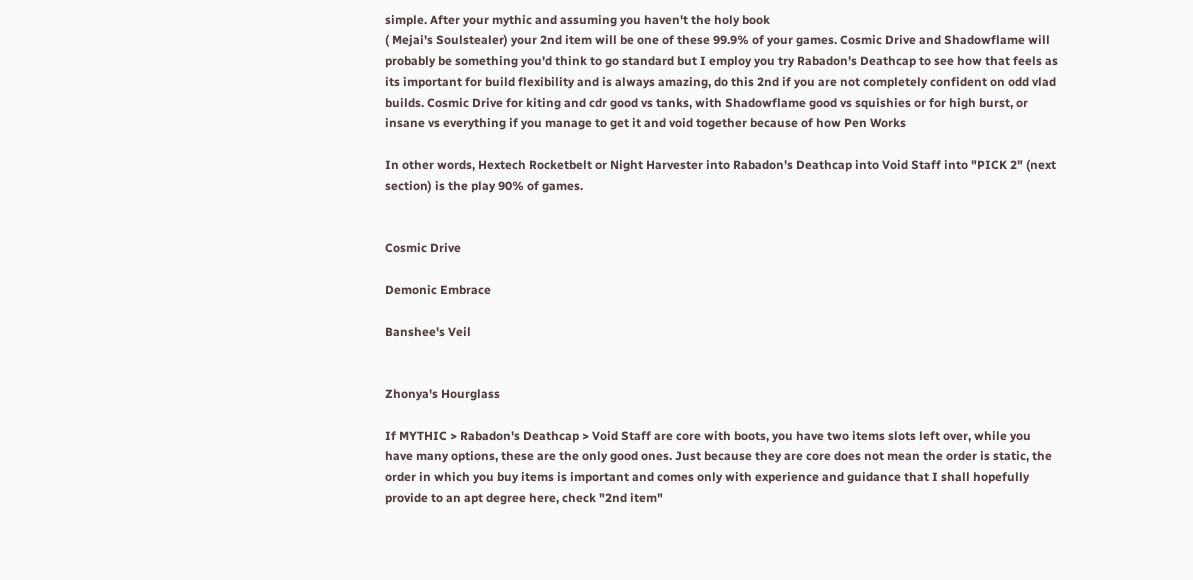simple. After your mythic and assuming you haven't the holy book
( Mejai's Soulstealer) your 2nd item will be one of these 99.9% of your games. Cosmic Drive and Shadowflame will probably be something you'd think to go standard but I employ you try Rabadon's Deathcap to see how that feels as its important for build flexibility and is always amazing, do this 2nd if you are not completely confident on odd vlad builds. Cosmic Drive for kiting and cdr good vs tanks, with Shadowflame good vs squishies or for high burst, or insane vs everything if you manage to get it and void together because of how Pen Works

In other words, Hextech Rocketbelt or Night Harvester into Rabadon's Deathcap into Void Staff into "PICK 2" (next section) is the play 90% of games.


Cosmic Drive

Demonic Embrace

Banshee's Veil


Zhonya's Hourglass

If MYTHIC > Rabadon's Deathcap > Void Staff are core with boots, you have two items slots left over, while you have many options, these are the only good ones. Just because they are core does not mean the order is static, the order in which you buy items is important and comes only with experience and guidance that I shall hopefully provide to an apt degree here, check "2nd item"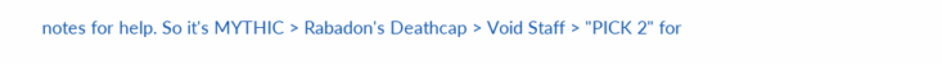notes for help. So it's MYTHIC > Rabadon's Deathcap > Void Staff > "PICK 2" for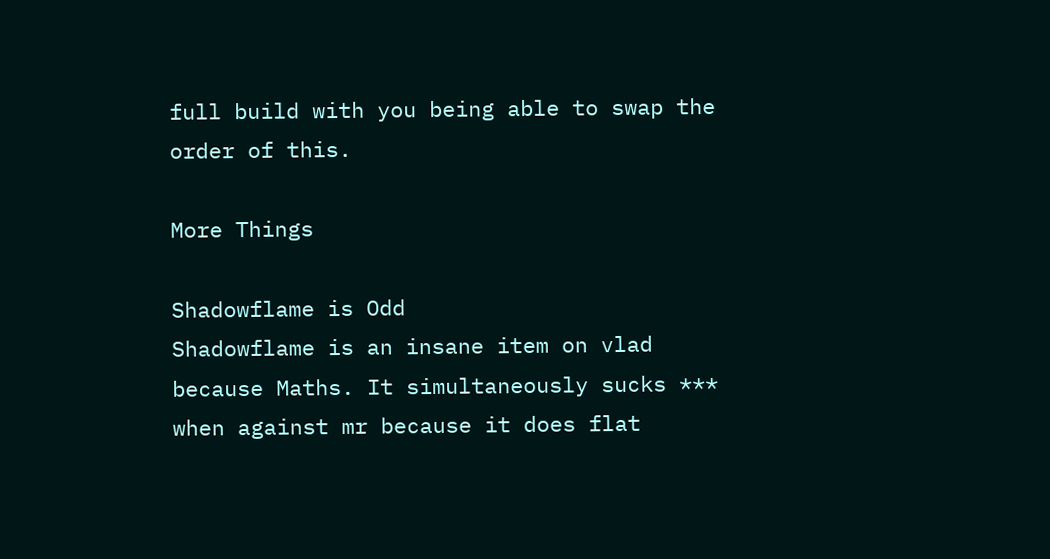full build with you being able to swap the order of this.

More Things

Shadowflame is Odd
Shadowflame is an insane item on vlad because Maths. It simultaneously sucks *** when against mr because it does flat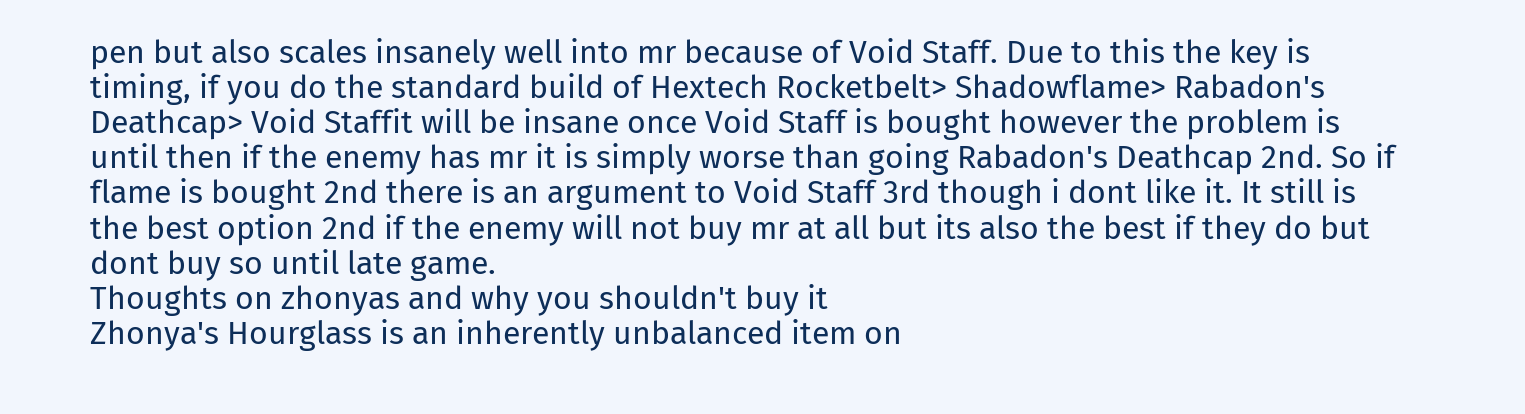pen but also scales insanely well into mr because of Void Staff. Due to this the key is timing, if you do the standard build of Hextech Rocketbelt> Shadowflame> Rabadon's Deathcap> Void Staffit will be insane once Void Staff is bought however the problem is until then if the enemy has mr it is simply worse than going Rabadon's Deathcap 2nd. So if flame is bought 2nd there is an argument to Void Staff 3rd though i dont like it. It still is the best option 2nd if the enemy will not buy mr at all but its also the best if they do but dont buy so until late game.
Thoughts on zhonyas and why you shouldn't buy it
Zhonya's Hourglass is an inherently unbalanced item on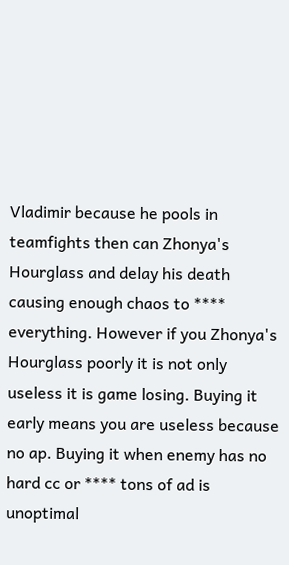Vladimir because he pools in teamfights then can Zhonya's Hourglass and delay his death causing enough chaos to **** everything. However if you Zhonya's Hourglass poorly it is not only useless it is game losing. Buying it early means you are useless because no ap. Buying it when enemy has no hard cc or **** tons of ad is unoptimal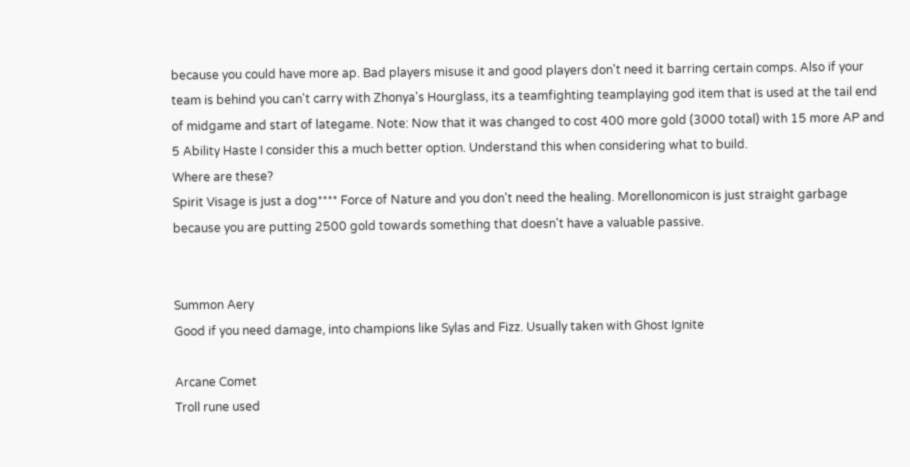because you could have more ap. Bad players misuse it and good players don't need it barring certain comps. Also if your team is behind you can't carry with Zhonya's Hourglass, its a teamfighting teamplaying god item that is used at the tail end of midgame and start of lategame. Note: Now that it was changed to cost 400 more gold (3000 total) with 15 more AP and 5 Ability Haste I consider this a much better option. Understand this when considering what to build.
Where are these?
Spirit Visage is just a dog**** Force of Nature and you don't need the healing. Morellonomicon is just straight garbage because you are putting 2500 gold towards something that doesn't have a valuable passive.


Summon Aery
Good if you need damage, into champions like Sylas and Fizz. Usually taken with Ghost Ignite

Arcane Comet
Troll rune used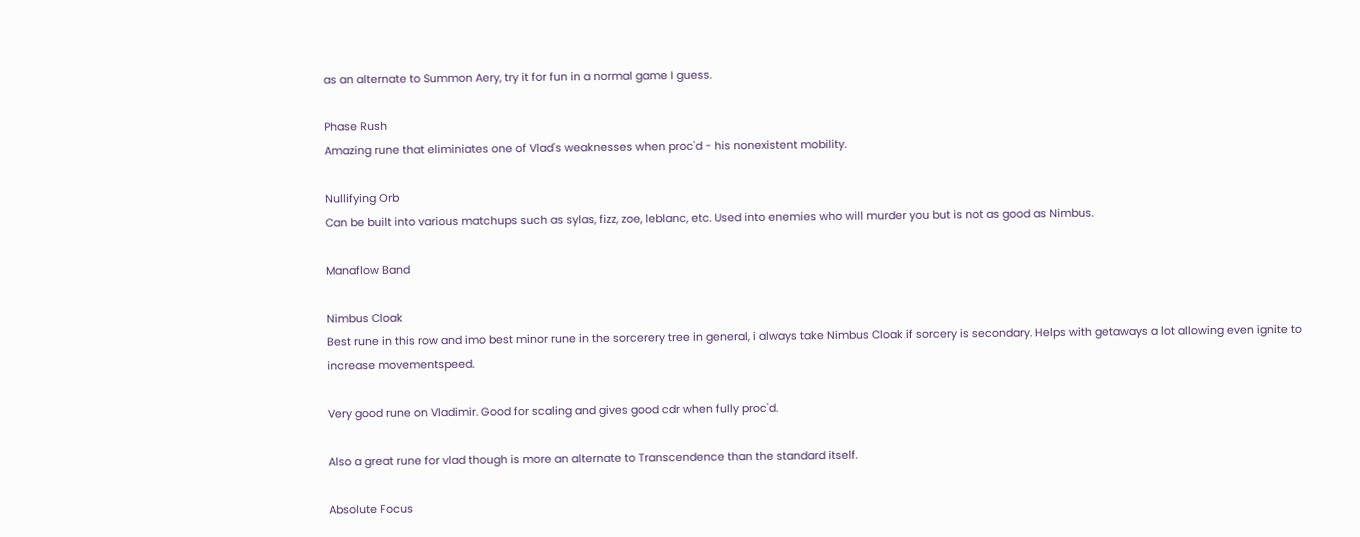as an alternate to Summon Aery, try it for fun in a normal game I guess.

Phase Rush
Amazing rune that eliminiates one of Vlad's weaknesses when proc'd - his nonexistent mobility.

Nullifying Orb
Can be built into various matchups such as sylas, fizz, zoe, leblanc, etc. Used into enemies who will murder you but is not as good as Nimbus.

Manaflow Band

Nimbus Cloak
Best rune in this row and imo best minor rune in the sorcerery tree in general, i always take Nimbus Cloak if sorcery is secondary. Helps with getaways a lot allowing even ignite to increase movementspeed.

Very good rune on Vladimir. Good for scaling and gives good cdr when fully proc'd.

Also a great rune for vlad though is more an alternate to Transcendence than the standard itself.

Absolute Focus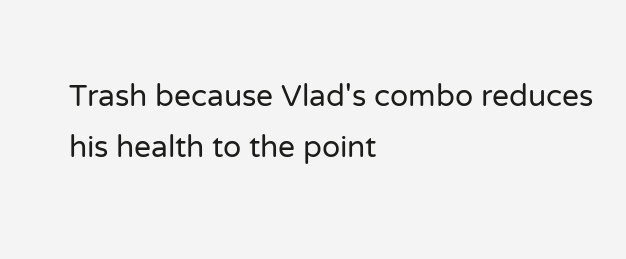Trash because Vlad's combo reduces his health to the point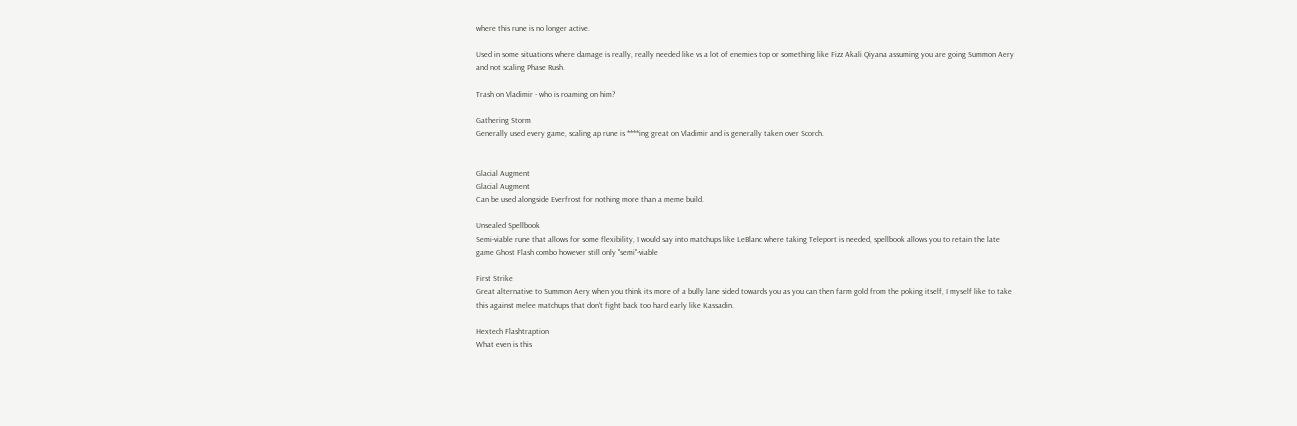where this rune is no longer active.

Used in some situations where damage is really, really needed like vs a lot of enemies top or something like Fizz Akali Qiyana assuming you are going Summon Aery and not scaling Phase Rush.

Trash on Vladimir - who is roaming on him?

Gathering Storm
Generally used every game, scaling ap rune is ****ing great on Vladimir and is generally taken over Scorch.


Glacial Augment
Glacial Augment
Can be used alongside Everfrost for nothing more than a meme build.

Unsealed Spellbook
Semi-viable rune that allows for some flexibility, I would say into matchups like LeBlanc where taking Teleport is needed, spellbook allows you to retain the late game Ghost Flash combo however still only "semi"-viable

First Strike
Great alternative to Summon Aery when you think its more of a bully lane sided towards you as you can then farm gold from the poking itself, I myself like to take this against melee matchups that don't fight back too hard early like Kassadin.

Hextech Flashtraption
What even is this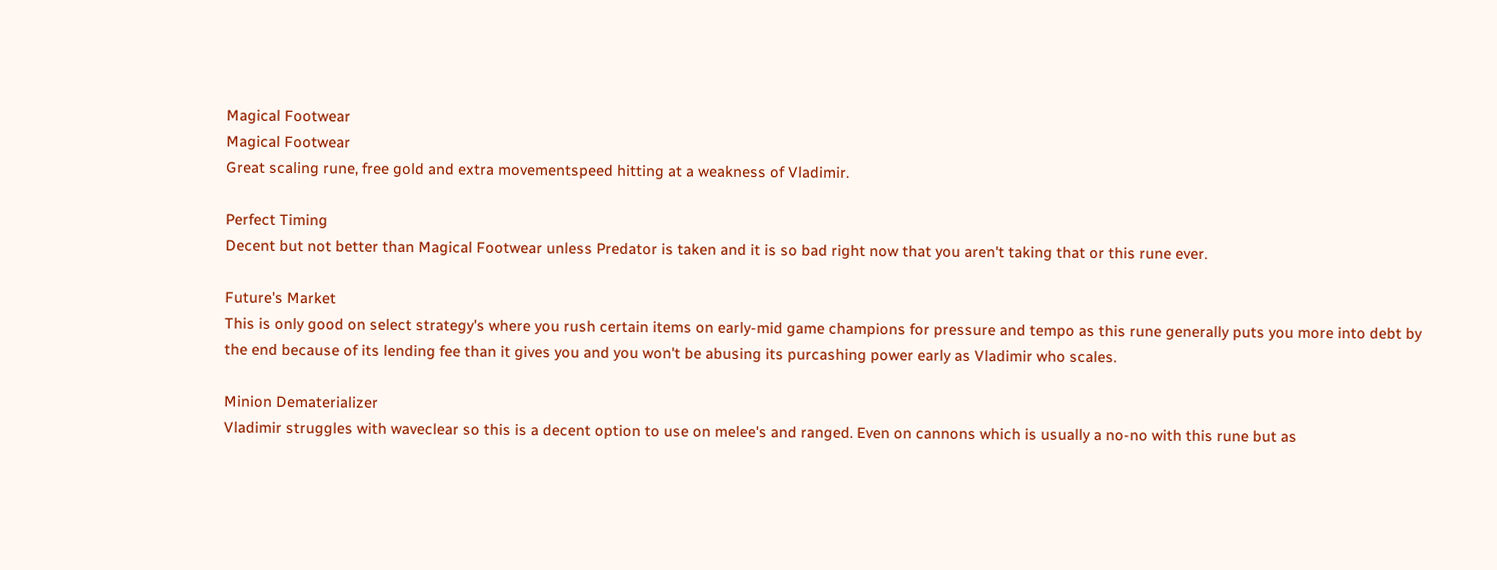Magical Footwear
Magical Footwear
Great scaling rune, free gold and extra movementspeed hitting at a weakness of Vladimir.

Perfect Timing
Decent but not better than Magical Footwear unless Predator is taken and it is so bad right now that you aren't taking that or this rune ever.

Future's Market
This is only good on select strategy's where you rush certain items on early-mid game champions for pressure and tempo as this rune generally puts you more into debt by the end because of its lending fee than it gives you and you won't be abusing its purcashing power early as Vladimir who scales.

Minion Dematerializer
Vladimir struggles with waveclear so this is a decent option to use on melee's and ranged. Even on cannons which is usually a no-no with this rune but as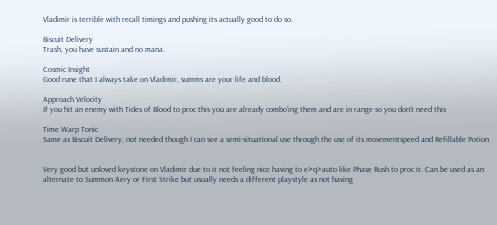Vladimir is terrible with recall timings and pushing its actually good to do so.

Biscuit Delivery
Trash, you have sustain and no mana.

Cosmic Insight
Good rune that I always take on Vladimir, summs are your life and blood.

Approach Velocity
If you hit an enemy with Tides of Blood to proc this you are already combo'ing them and are in range so you don't need this

Time Warp Tonic
Same as Biscuit Delivery, not needed though I can see a semi-situational use through the use of its movementspeed and Refillable Potion


Very good but unloved keystone on Vladimir due to it not feeling nice having to e>q>auto like Phase Rush to proc it. Can be used as an alternate to Summon Aery or First Strike but usually needs a different playstyle as not having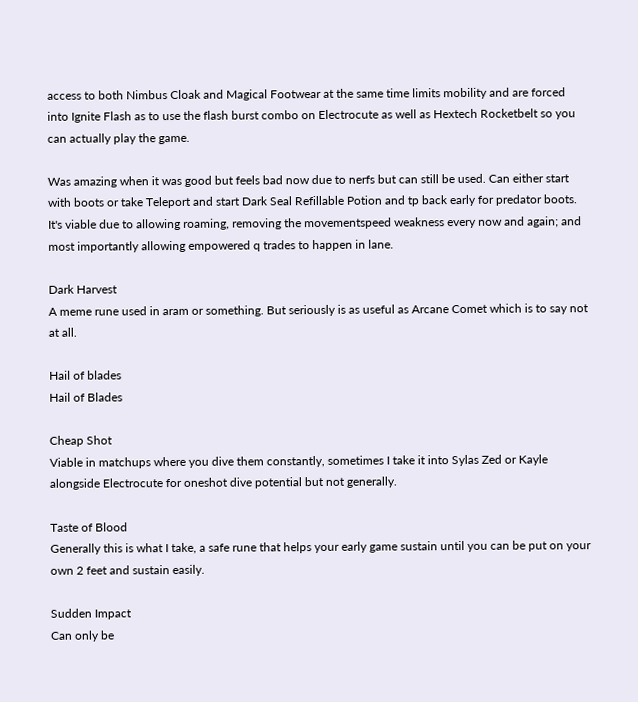access to both Nimbus Cloak and Magical Footwear at the same time limits mobility and are forced into Ignite Flash as to use the flash burst combo on Electrocute as well as Hextech Rocketbelt so you can actually play the game.

Was amazing when it was good but feels bad now due to nerfs but can still be used. Can either start with boots or take Teleport and start Dark Seal Refillable Potion and tp back early for predator boots. It's viable due to allowing roaming, removing the movementspeed weakness every now and again; and most importantly allowing empowered q trades to happen in lane.

Dark Harvest
A meme rune used in aram or something. But seriously is as useful as Arcane Comet which is to say not at all.

Hail of blades
Hail of Blades

Cheap Shot
Viable in matchups where you dive them constantly, sometimes I take it into Sylas Zed or Kayle alongside Electrocute for oneshot dive potential but not generally.

Taste of Blood
Generally this is what I take, a safe rune that helps your early game sustain until you can be put on your own 2 feet and sustain easily.

Sudden Impact
Can only be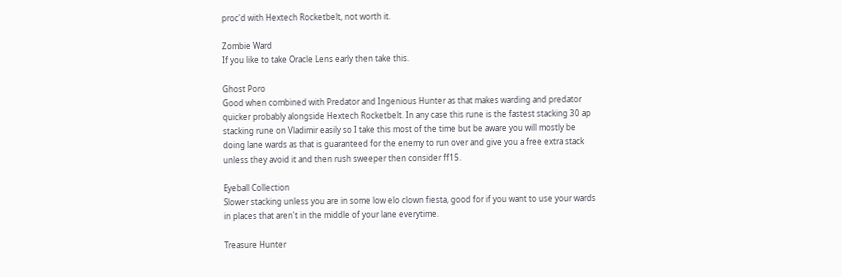proc'd with Hextech Rocketbelt, not worth it.

Zombie Ward
If you like to take Oracle Lens early then take this.

Ghost Poro
Good when combined with Predator and Ingenious Hunter as that makes warding and predator quicker probably alongside Hextech Rocketbelt. In any case this rune is the fastest stacking 30 ap stacking rune on Vladimir easily so I take this most of the time but be aware you will mostly be doing lane wards as that is guaranteed for the enemy to run over and give you a free extra stack unless they avoid it and then rush sweeper then consider ff15.

Eyeball Collection
Slower stacking unless you are in some low elo clown fiesta, good for if you want to use your wards in places that aren't in the middle of your lane everytime.

Treasure Hunter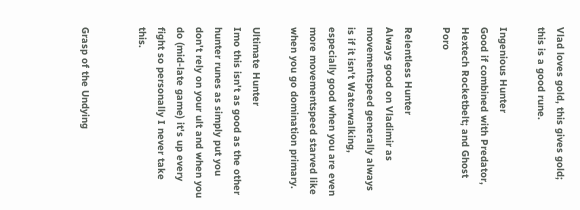Vlad loves gold, this gives gold; this is a good rune.

Ingenious Hunter
Good if combined with Predator, Hextech Rocketbelt; and Ghost Poro

Relentless Hunter
Always good on Vladimir as movementspeed generally always is if it isn't Waterwalking, especially good when you are even more movementspeed starved like when you go domination primary.

Ultimate Hunter
Imo this isn't as good as the other hunter runes as simply put you don't rely on your ult and when you do (mid-late game) it's up every fight so personally I never take this.


Grasp of the Undying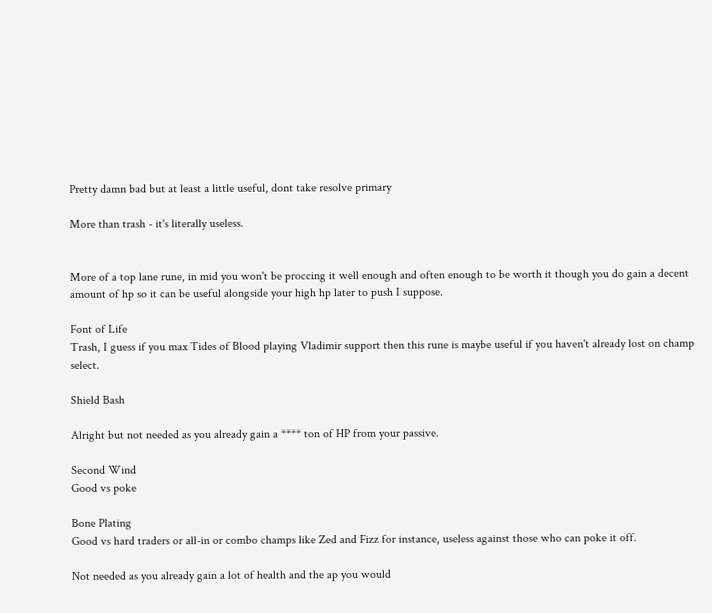Pretty damn bad but at least a little useful, dont take resolve primary

More than trash - it's literally useless.


More of a top lane rune, in mid you won't be proccing it well enough and often enough to be worth it though you do gain a decent amount of hp so it can be useful alongside your high hp later to push I suppose.

Font of Life
Trash, I guess if you max Tides of Blood playing Vladimir support then this rune is maybe useful if you haven't already lost on champ select.

Shield Bash

Alright but not needed as you already gain a **** ton of HP from your passive.

Second Wind
Good vs poke

Bone Plating
Good vs hard traders or all-in or combo champs like Zed and Fizz for instance, useless against those who can poke it off.

Not needed as you already gain a lot of health and the ap you would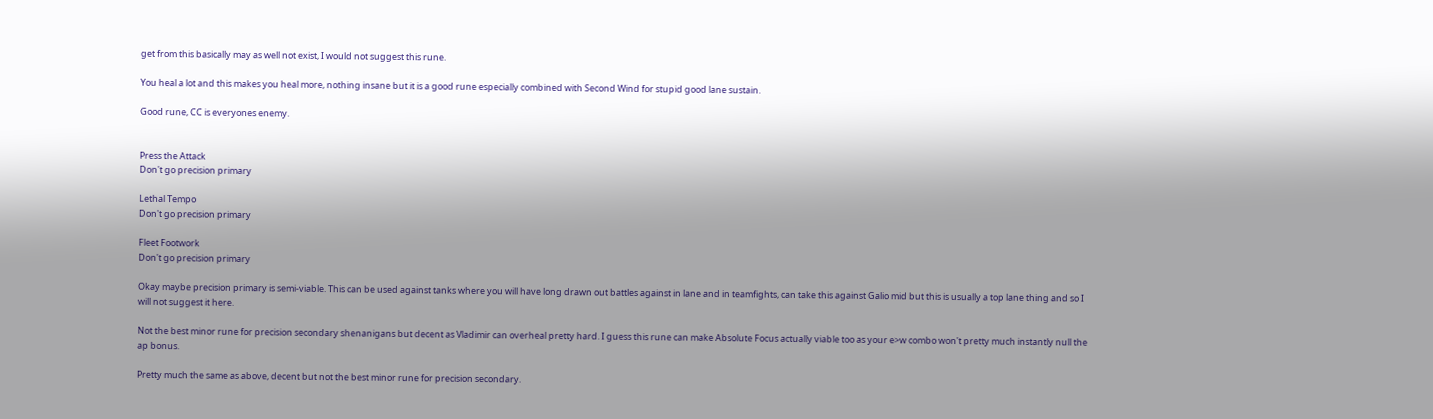get from this basically may as well not exist, I would not suggest this rune.

You heal a lot and this makes you heal more, nothing insane but it is a good rune especially combined with Second Wind for stupid good lane sustain.

Good rune, CC is everyones enemy.


Press the Attack
Don't go precision primary

Lethal Tempo
Don't go precision primary

Fleet Footwork
Don't go precision primary

Okay maybe precision primary is semi-viable. This can be used against tanks where you will have long drawn out battles against in lane and in teamfights, can take this against Galio mid but this is usually a top lane thing and so I will not suggest it here.

Not the best minor rune for precision secondary shenanigans but decent as Vladimir can overheal pretty hard. I guess this rune can make Absolute Focus actually viable too as your e>w combo won't pretty much instantly null the ap bonus.

Pretty much the same as above, decent but not the best minor rune for precision secondary.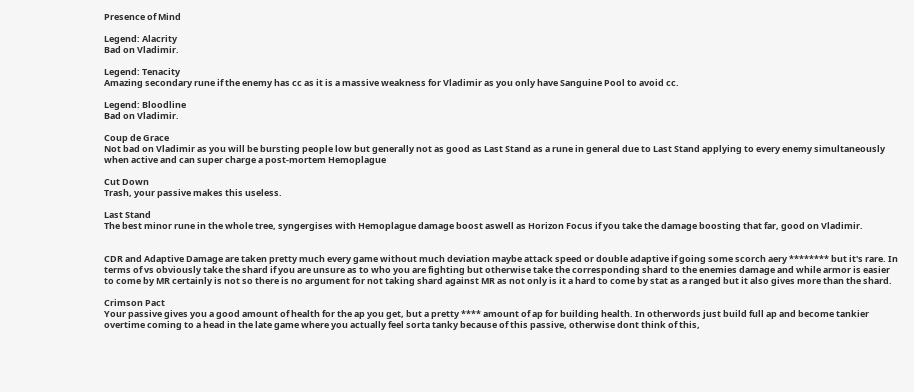Presence of Mind

Legend: Alacrity
Bad on Vladimir.

Legend: Tenacity
Amazing secondary rune if the enemy has cc as it is a massive weakness for Vladimir as you only have Sanguine Pool to avoid cc.

Legend: Bloodline
Bad on Vladimir.

Coup de Grace
Not bad on Vladimir as you will be bursting people low but generally not as good as Last Stand as a rune in general due to Last Stand applying to every enemy simultaneously when active and can super charge a post-mortem Hemoplague

Cut Down
Trash, your passive makes this useless.

Last Stand
The best minor rune in the whole tree, syngergises with Hemoplague damage boost aswell as Horizon Focus if you take the damage boosting that far, good on Vladimir.


CDR and Adaptive Damage are taken pretty much every game without much deviation maybe attack speed or double adaptive if going some scorch aery ******** but it's rare. In terms of vs obviously take the shard if you are unsure as to who you are fighting but otherwise take the corresponding shard to the enemies damage and while armor is easier to come by MR certainly is not so there is no argument for not taking shard against MR as not only is it a hard to come by stat as a ranged but it also gives more than the shard.

Crimson Pact
Your passive gives you a good amount of health for the ap you get, but a pretty **** amount of ap for building health. In otherwords just build full ap and become tankier overtime coming to a head in the late game where you actually feel sorta tanky because of this passive, otherwise dont think of this,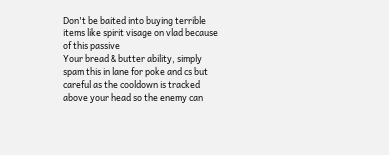Don't be baited into buying terrible items like spirit visage on vlad because of this passive
Your bread & butter ability, simply spam this in lane for poke and cs but careful as the cooldown is tracked above your head so the enemy can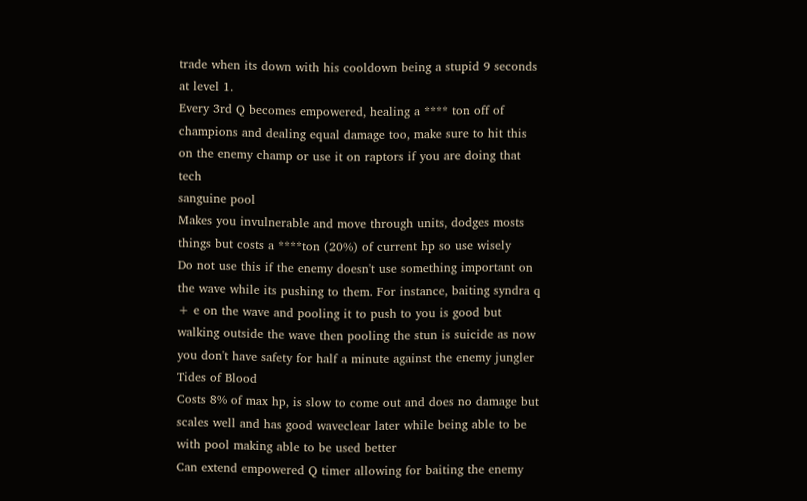trade when its down with his cooldown being a stupid 9 seconds at level 1.
Every 3rd Q becomes empowered, healing a **** ton off of champions and dealing equal damage too, make sure to hit this on the enemy champ or use it on raptors if you are doing that tech
sanguine pool
Makes you invulnerable and move through units, dodges mosts things but costs a ****ton (20%) of current hp so use wisely
Do not use this if the enemy doesn't use something important on the wave while its pushing to them. For instance, baiting syndra q + e on the wave and pooling it to push to you is good but walking outside the wave then pooling the stun is suicide as now you don't have safety for half a minute against the enemy jungler
Tides of Blood
Costs 8% of max hp, is slow to come out and does no damage but scales well and has good waveclear later while being able to be with pool making able to be used better
Can extend empowered Q timer allowing for baiting the enemy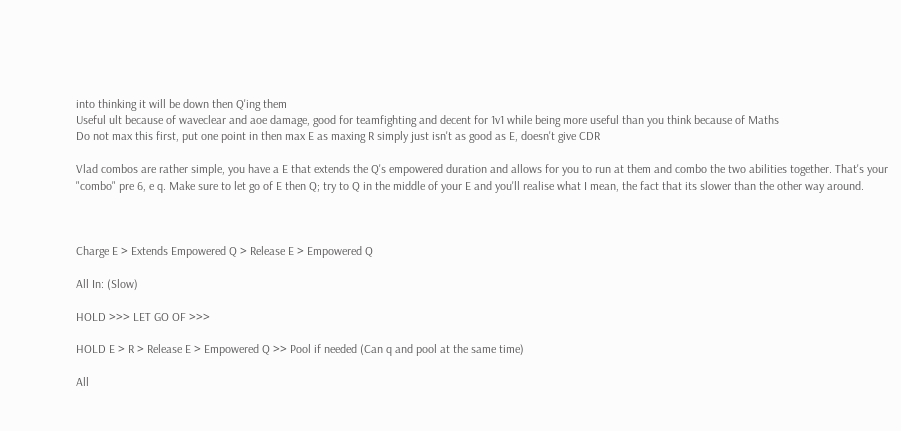into thinking it will be down then Q'ing them
Useful ult because of waveclear and aoe damage, good for teamfighting and decent for 1v1 while being more useful than you think because of Maths
Do not max this first, put one point in then max E as maxing R simply just isn't as good as E, doesn't give CDR

Vlad combos are rather simple, you have a E that extends the Q's empowered duration and allows for you to run at them and combo the two abilities together. That's your "combo" pre 6, e q. Make sure to let go of E then Q; try to Q in the middle of your E and you'll realise what I mean, the fact that its slower than the other way around.



Charge E > Extends Empowered Q > Release E > Empowered Q

All In: (Slow)

HOLD >>> LET GO OF >>>

HOLD E > R > Release E > Empowered Q >> Pool if needed (Can q and pool at the same time)

All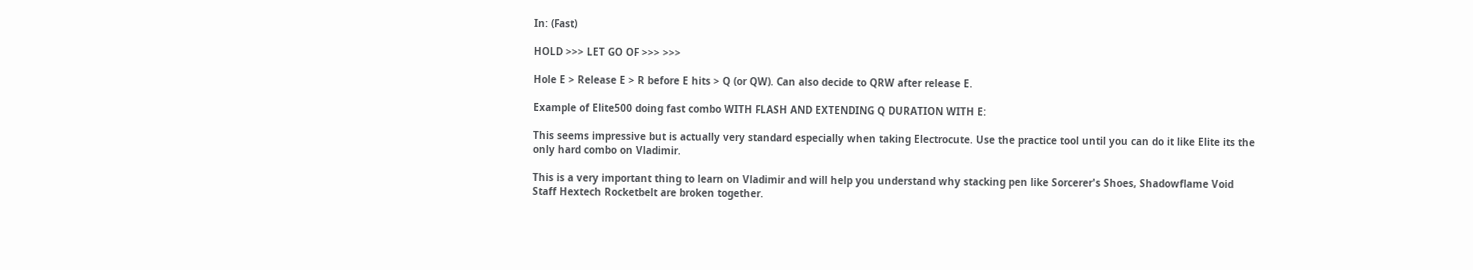In: (Fast)

HOLD >>> LET GO OF >>> >>>

Hole E > Release E > R before E hits > Q (or QW). Can also decide to QRW after release E.

Example of Elite500 doing fast combo WITH FLASH AND EXTENDING Q DURATION WITH E:

This seems impressive but is actually very standard especially when taking Electrocute. Use the practice tool until you can do it like Elite its the only hard combo on Vladimir.

This is a very important thing to learn on Vladimir and will help you understand why stacking pen like Sorcerer's Shoes, Shadowflame Void Staff Hextech Rocketbelt are broken together.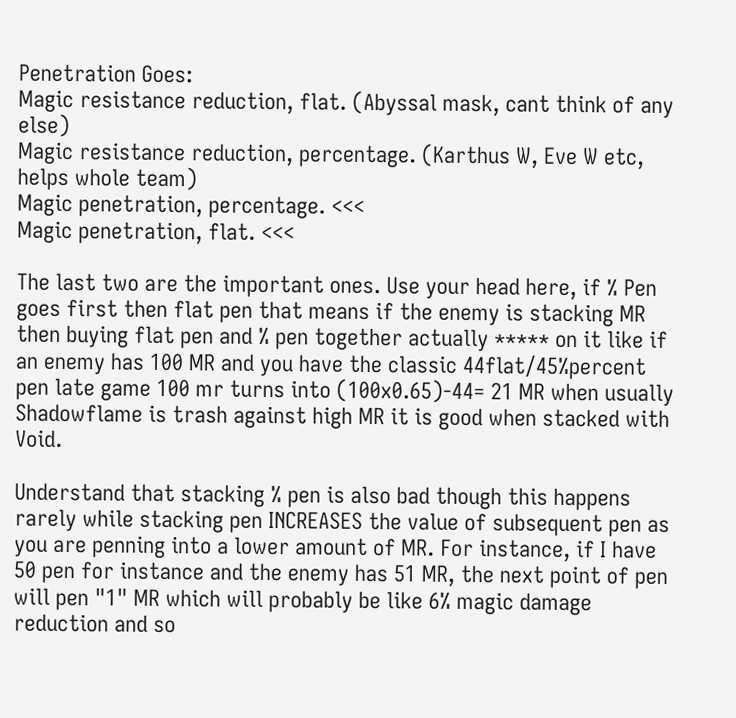Penetration Goes:
Magic resistance reduction, flat. (Abyssal mask, cant think of any else)
Magic resistance reduction, percentage. (Karthus W, Eve W etc, helps whole team)
Magic penetration, percentage. <<<
Magic penetration, flat. <<<

The last two are the important ones. Use your head here, if % Pen goes first then flat pen that means if the enemy is stacking MR then buying flat pen and % pen together actually ***** on it like if an enemy has 100 MR and you have the classic 44flat/45%percent pen late game 100 mr turns into (100x0.65)-44= 21 MR when usually Shadowflame is trash against high MR it is good when stacked with Void.

Understand that stacking % pen is also bad though this happens rarely while stacking pen INCREASES the value of subsequent pen as you are penning into a lower amount of MR. For instance, if I have 50 pen for instance and the enemy has 51 MR, the next point of pen will pen "1" MR which will probably be like 6% magic damage reduction and so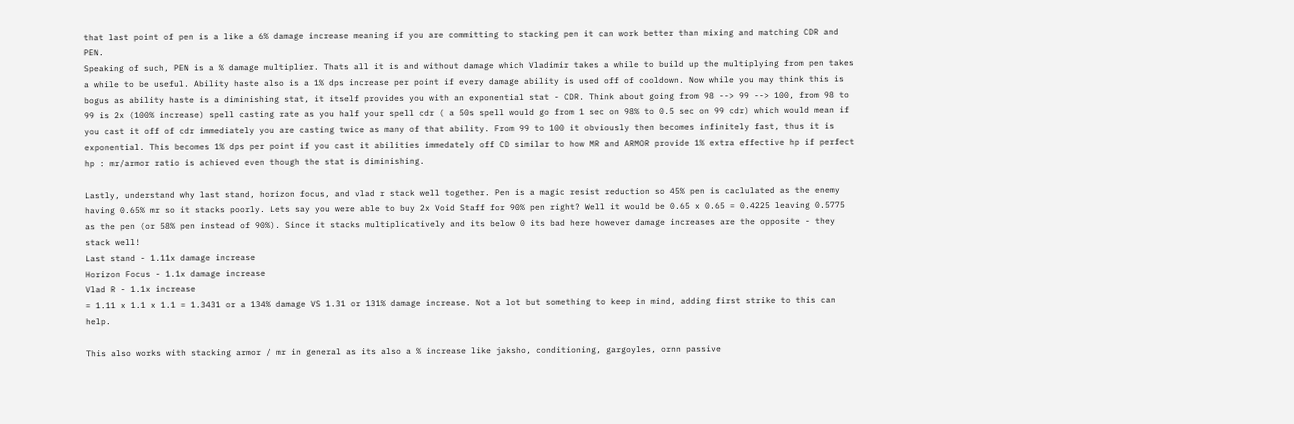that last point of pen is a like a 6% damage increase meaning if you are committing to stacking pen it can work better than mixing and matching CDR and PEN.
Speaking of such, PEN is a % damage multiplier. Thats all it is and without damage which Vladimir takes a while to build up the multiplying from pen takes a while to be useful. Ability haste also is a 1% dps increase per point if every damage ability is used off of cooldown. Now while you may think this is bogus as ability haste is a diminishing stat, it itself provides you with an exponential stat - CDR. Think about going from 98 --> 99 --> 100, from 98 to 99 is 2x (100% increase) spell casting rate as you half your spell cdr ( a 50s spell would go from 1 sec on 98% to 0.5 sec on 99 cdr) which would mean if you cast it off of cdr immediately you are casting twice as many of that ability. From 99 to 100 it obviously then becomes infinitely fast, thus it is exponential. This becomes 1% dps per point if you cast it abilities immedately off CD similar to how MR and ARMOR provide 1% extra effective hp if perfect hp : mr/armor ratio is achieved even though the stat is diminishing.

Lastly, understand why last stand, horizon focus, and vlad r stack well together. Pen is a magic resist reduction so 45% pen is caclulated as the enemy having 0.65% mr so it stacks poorly. Lets say you were able to buy 2x Void Staff for 90% pen right? Well it would be 0.65 x 0.65 = 0.4225 leaving 0.5775 as the pen (or 58% pen instead of 90%). Since it stacks multiplicatively and its below 0 its bad here however damage increases are the opposite - they stack well!
Last stand - 1.11x damage increase
Horizon Focus - 1.1x damage increase
Vlad R - 1.1x increase
= 1.11 x 1.1 x 1.1 = 1.3431 or a 134% damage VS 1.31 or 131% damage increase. Not a lot but something to keep in mind, adding first strike to this can help.

This also works with stacking armor / mr in general as its also a % increase like jaksho, conditioning, gargoyles, ornn passive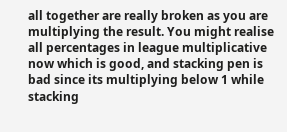all together are really broken as you are multiplying the result. You might realise all percentages in league multiplicative now which is good, and stacking pen is bad since its multiplying below 1 while stacking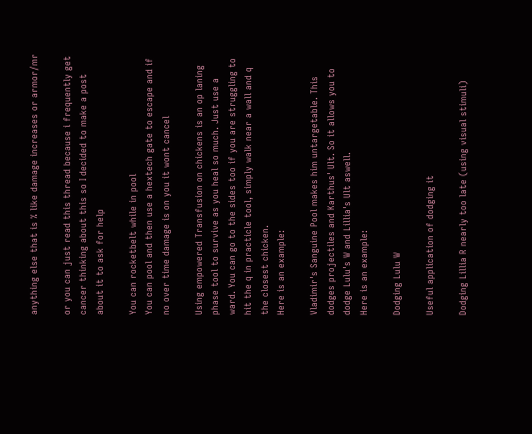anything else that is % like damage increases or armor/mr

or you can just read this thread because i frequently get cancer thinking about this so I decided to make a post about it to ask for help

You can rocketbelt while in pool
You can pool and then use a hextech gate to escape and if no over time damage is on you it wont cancel

Using empowered Transfusion on chickens is an op laning phase tool to survive as you heal so much. Just use a ward. You can go to the sides too if you are struggling to hit the q in practicle tool, simply walk near a wall and q the closest chicken.
Here is an example:

Vladimir's Sanguine Pool makes him untargetable. This dodges projectiles and Karthus' Ult. So it allows you to dodge Lulu's W and Lillia's Ult aswell.
Here is an example:

Dodging Lulu W

Useful application of dodging it

Dodging Lillia R nearly too late (using visual stimuli)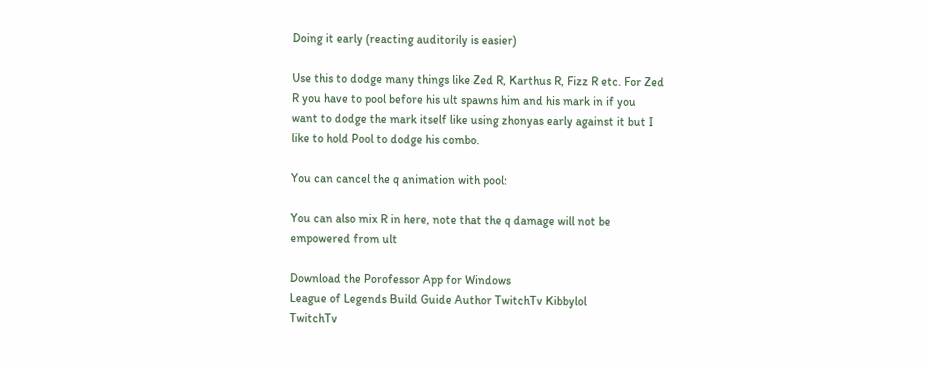Doing it early (reacting auditorily is easier)

Use this to dodge many things like Zed R, Karthus R, Fizz R etc. For Zed R you have to pool before his ult spawns him and his mark in if you want to dodge the mark itself like using zhonyas early against it but I like to hold Pool to dodge his combo.

You can cancel the q animation with pool:

You can also mix R in here, note that the q damage will not be empowered from ult

Download the Porofessor App for Windows
League of Legends Build Guide Author TwitchTv Kibbylol
TwitchTv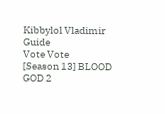Kibbylol Vladimir Guide
Vote Vote
[Season 13] BLOOD GOD 2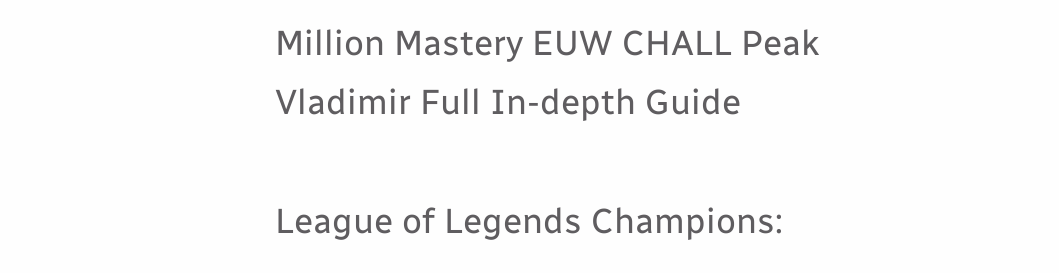Million Mastery EUW CHALL Peak Vladimir Full In-depth Guide

League of Legends Champions: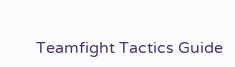Teamfight Tactics Guide